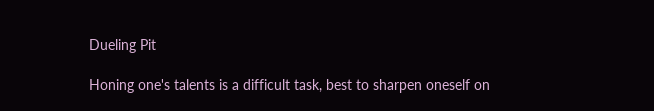Dueling Pit

Honing one's talents is a difficult task, best to sharpen oneself on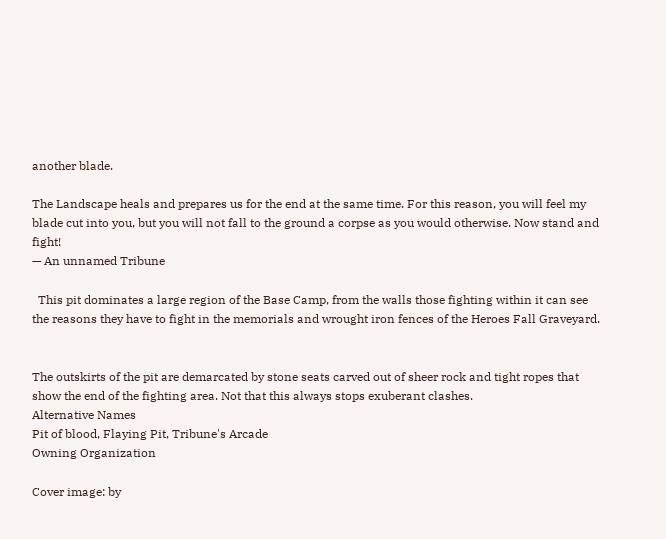another blade.

The Landscape heals and prepares us for the end at the same time. For this reason, you will feel my blade cut into you, but you will not fall to the ground a corpse as you would otherwise. Now stand and fight!
— An unnamed Tribune

  This pit dominates a large region of the Base Camp, from the walls those fighting within it can see the reasons they have to fight in the memorials and wrought iron fences of the Heroes Fall Graveyard.


The outskirts of the pit are demarcated by stone seats carved out of sheer rock and tight ropes that show the end of the fighting area. Not that this always stops exuberant clashes.
Alternative Names
Pit of blood, Flaying Pit, Tribune's Arcade
Owning Organization

Cover image: by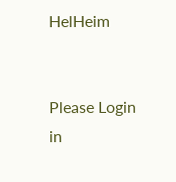HelHeim


Please Login in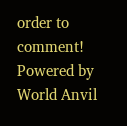order to comment!
Powered by World Anvil